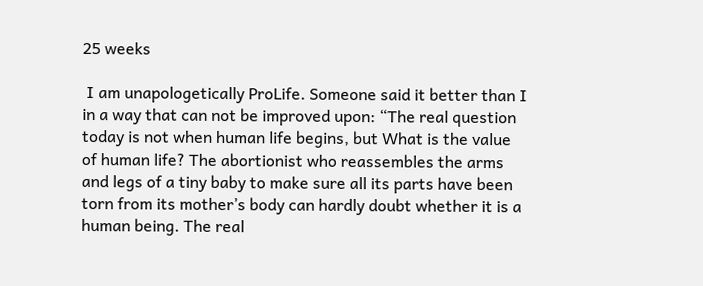25 weeks

 I am unapologetically ProLife. Someone said it better than I in a way that can not be improved upon: “The real question today is not when human life begins, but What is the value of human life? The abortionist who reassembles the arms and legs of a tiny baby to make sure all its parts have been torn from its mother’s body can hardly doubt whether it is a human being. The real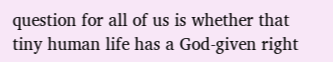question for all of us is whether that tiny human life has a God-given right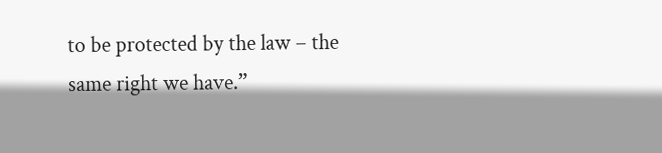to be protected by the law – the same right we have.”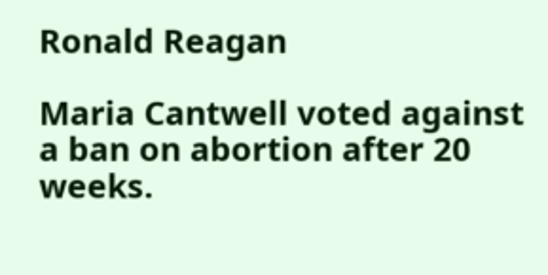Ronald Reagan

Maria Cantwell voted against a ban on abortion after 20 weeks.